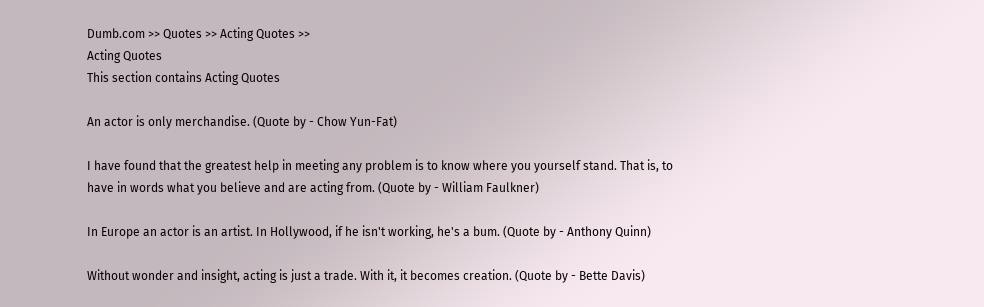Dumb.com >> Quotes >> Acting Quotes >>
Acting Quotes
This section contains Acting Quotes

An actor is only merchandise. (Quote by - Chow Yun-Fat)

I have found that the greatest help in meeting any problem is to know where you yourself stand. That is, to have in words what you believe and are acting from. (Quote by - William Faulkner)

In Europe an actor is an artist. In Hollywood, if he isn't working, he's a bum. (Quote by - Anthony Quinn)

Without wonder and insight, acting is just a trade. With it, it becomes creation. (Quote by - Bette Davis)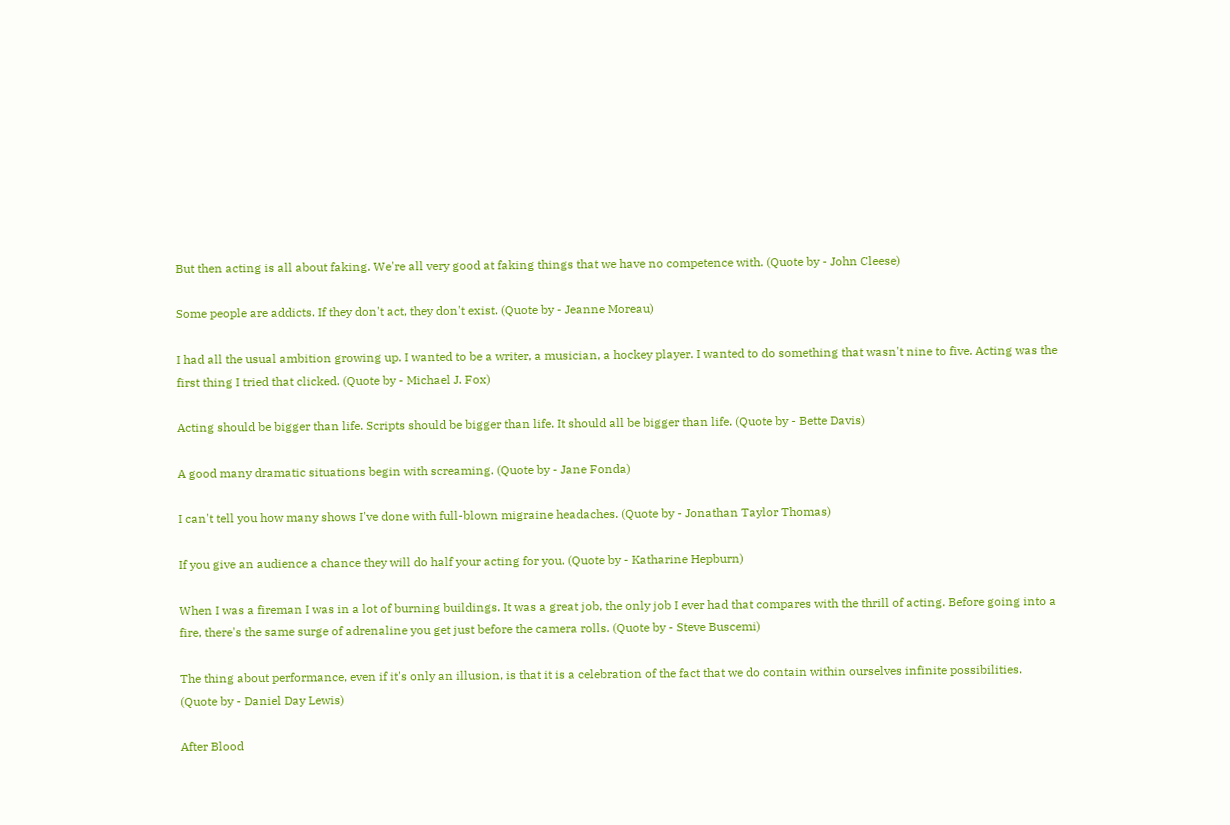But then acting is all about faking. We're all very good at faking things that we have no competence with. (Quote by - John Cleese)

Some people are addicts. If they don't act, they don't exist. (Quote by - Jeanne Moreau)

I had all the usual ambition growing up. I wanted to be a writer, a musician, a hockey player. I wanted to do something that wasn't nine to five. Acting was the first thing I tried that clicked. (Quote by - Michael J. Fox)

Acting should be bigger than life. Scripts should be bigger than life. It should all be bigger than life. (Quote by - Bette Davis)

A good many dramatic situations begin with screaming. (Quote by - Jane Fonda)

I can't tell you how many shows I've done with full-blown migraine headaches. (Quote by - Jonathan Taylor Thomas)

If you give an audience a chance they will do half your acting for you. (Quote by - Katharine Hepburn)

When I was a fireman I was in a lot of burning buildings. It was a great job, the only job I ever had that compares with the thrill of acting. Before going into a fire, there's the same surge of adrenaline you get just before the camera rolls. (Quote by - Steve Buscemi)

The thing about performance, even if it's only an illusion, is that it is a celebration of the fact that we do contain within ourselves infinite possibilities. (Quote by - Daniel Day Lewis)

After Blood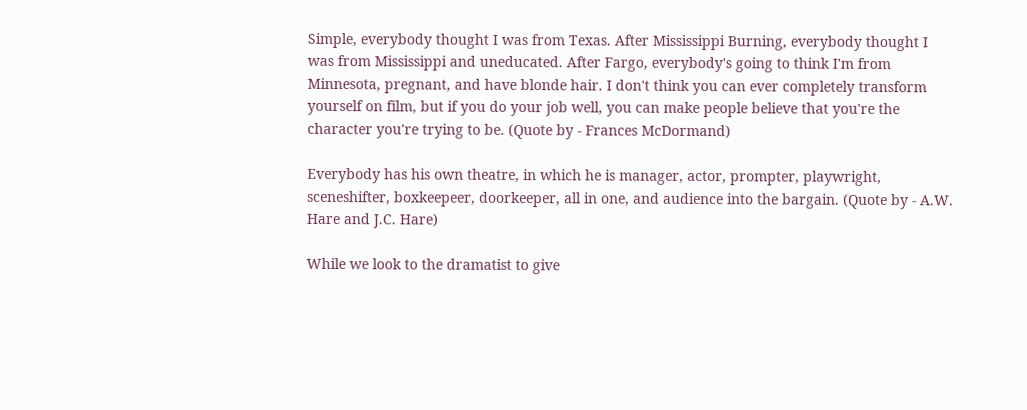Simple, everybody thought I was from Texas. After Mississippi Burning, everybody thought I was from Mississippi and uneducated. After Fargo, everybody's going to think I'm from Minnesota, pregnant, and have blonde hair. I don't think you can ever completely transform yourself on film, but if you do your job well, you can make people believe that you're the character you're trying to be. (Quote by - Frances McDormand)

Everybody has his own theatre, in which he is manager, actor, prompter, playwright, sceneshifter, boxkeepeer, doorkeeper, all in one, and audience into the bargain. (Quote by - A.W. Hare and J.C. Hare)

While we look to the dramatist to give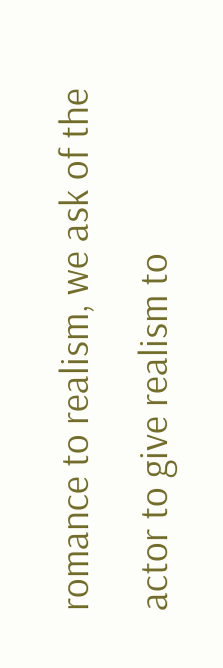romance to realism, we ask of the actor to give realism to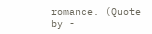romance. (Quote by -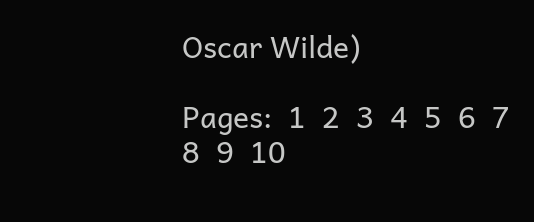Oscar Wilde)

Pages:  1  2  3  4  5  6  7  8  9  10